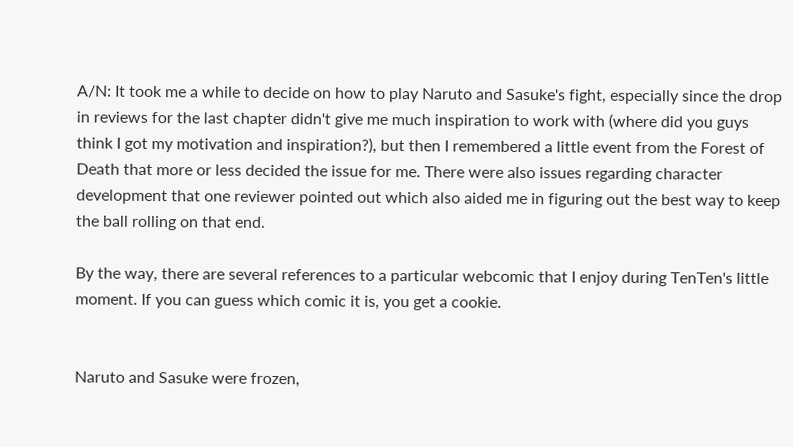A/N: It took me a while to decide on how to play Naruto and Sasuke's fight, especially since the drop in reviews for the last chapter didn't give me much inspiration to work with (where did you guys think I got my motivation and inspiration?), but then I remembered a little event from the Forest of Death that more or less decided the issue for me. There were also issues regarding character development that one reviewer pointed out which also aided me in figuring out the best way to keep the ball rolling on that end.

By the way, there are several references to a particular webcomic that I enjoy during TenTen's little moment. If you can guess which comic it is, you get a cookie.


Naruto and Sasuke were frozen,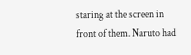staring at the screen in front of them. Naruto had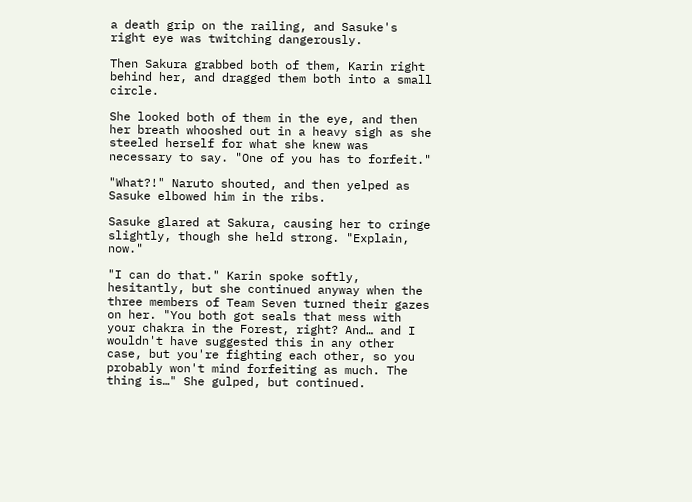a death grip on the railing, and Sasuke's right eye was twitching dangerously.

Then Sakura grabbed both of them, Karin right behind her, and dragged them both into a small circle.

She looked both of them in the eye, and then her breath whooshed out in a heavy sigh as she steeled herself for what she knew was necessary to say. "One of you has to forfeit."

"What?!" Naruto shouted, and then yelped as Sasuke elbowed him in the ribs.

Sasuke glared at Sakura, causing her to cringe slightly, though she held strong. "Explain, now."

"I can do that." Karin spoke softly, hesitantly, but she continued anyway when the three members of Team Seven turned their gazes on her. "You both got seals that mess with your chakra in the Forest, right? And… and I wouldn't have suggested this in any other case, but you're fighting each other, so you probably won't mind forfeiting as much. The thing is…" She gulped, but continued.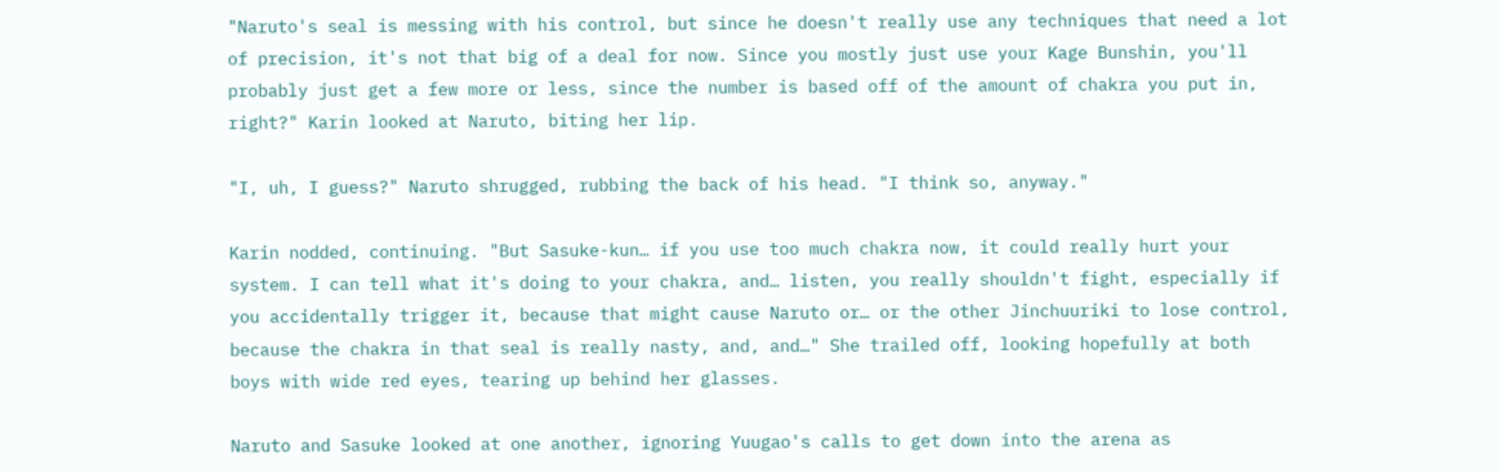"Naruto's seal is messing with his control, but since he doesn't really use any techniques that need a lot of precision, it's not that big of a deal for now. Since you mostly just use your Kage Bunshin, you'll probably just get a few more or less, since the number is based off of the amount of chakra you put in, right?" Karin looked at Naruto, biting her lip.

"I, uh, I guess?" Naruto shrugged, rubbing the back of his head. "I think so, anyway."

Karin nodded, continuing. "But Sasuke-kun… if you use too much chakra now, it could really hurt your system. I can tell what it's doing to your chakra, and… listen, you really shouldn't fight, especially if you accidentally trigger it, because that might cause Naruto or… or the other Jinchuuriki to lose control, because the chakra in that seal is really nasty, and, and…" She trailed off, looking hopefully at both boys with wide red eyes, tearing up behind her glasses.

Naruto and Sasuke looked at one another, ignoring Yuugao's calls to get down into the arena as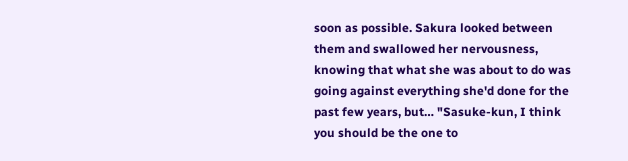soon as possible. Sakura looked between them and swallowed her nervousness, knowing that what she was about to do was going against everything she'd done for the past few years, but… "Sasuke-kun, I think you should be the one to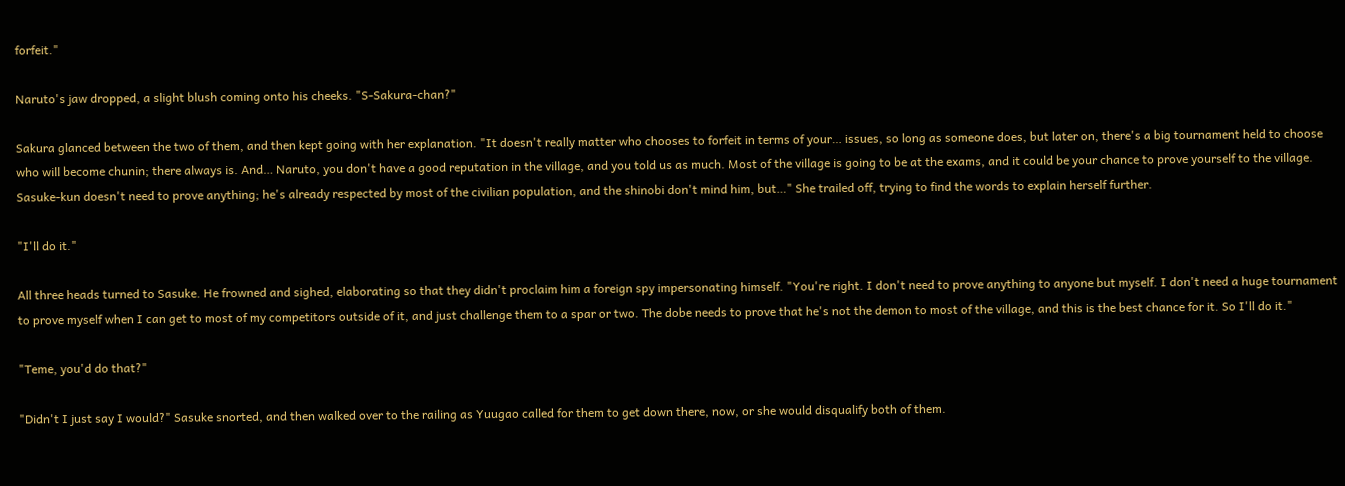forfeit."

Naruto's jaw dropped, a slight blush coming onto his cheeks. "S-Sakura-chan?"

Sakura glanced between the two of them, and then kept going with her explanation. "It doesn't really matter who chooses to forfeit in terms of your… issues, so long as someone does, but later on, there's a big tournament held to choose who will become chunin; there always is. And… Naruto, you don't have a good reputation in the village, and you told us as much. Most of the village is going to be at the exams, and it could be your chance to prove yourself to the village. Sasuke-kun doesn't need to prove anything; he's already respected by most of the civilian population, and the shinobi don't mind him, but…" She trailed off, trying to find the words to explain herself further.

"I'll do it."

All three heads turned to Sasuke. He frowned and sighed, elaborating so that they didn't proclaim him a foreign spy impersonating himself. "You're right. I don't need to prove anything to anyone but myself. I don't need a huge tournament to prove myself when I can get to most of my competitors outside of it, and just challenge them to a spar or two. The dobe needs to prove that he's not the demon to most of the village, and this is the best chance for it. So I'll do it."

"Teme, you'd do that?"

"Didn't I just say I would?" Sasuke snorted, and then walked over to the railing as Yuugao called for them to get down there, now, or she would disqualify both of them.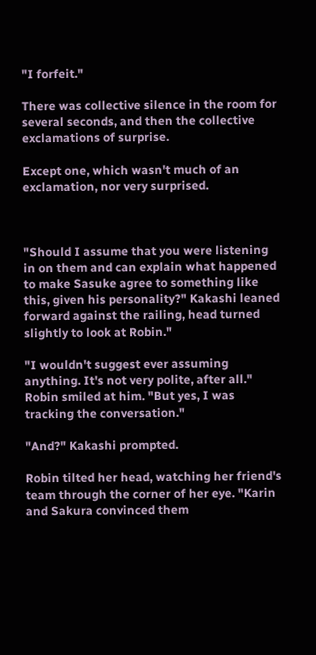"I forfeit."

There was collective silence in the room for several seconds, and then the collective exclamations of surprise.

Except one, which wasn't much of an exclamation, nor very surprised.



"Should I assume that you were listening in on them and can explain what happened to make Sasuke agree to something like this, given his personality?" Kakashi leaned forward against the railing, head turned slightly to look at Robin."

"I wouldn't suggest ever assuming anything. It's not very polite, after all." Robin smiled at him. "But yes, I was tracking the conversation."

"And?" Kakashi prompted.

Robin tilted her head, watching her friend's team through the corner of her eye. "Karin and Sakura convinced them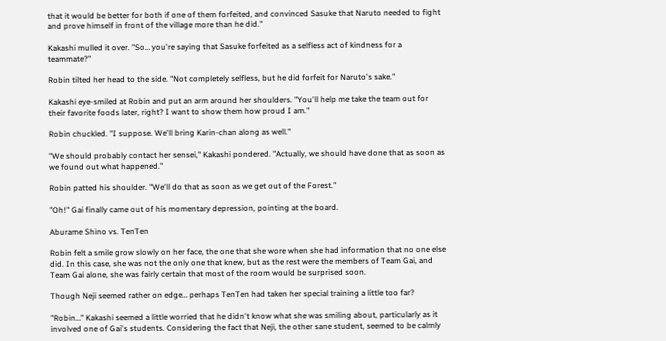that it would be better for both if one of them forfeited, and convinced Sasuke that Naruto needed to fight and prove himself in front of the village more than he did."

Kakashi mulled it over. "So… you're saying that Sasuke forfeited as a selfless act of kindness for a teammate?"

Robin tilted her head to the side. "Not completely selfless, but he did forfeit for Naruto's sake."

Kakashi eye-smiled at Robin and put an arm around her shoulders. "You'll help me take the team out for their favorite foods later, right? I want to show them how proud I am."

Robin chuckled. "I suppose. We'll bring Karin-chan along as well."

"We should probably contact her sensei," Kakashi pondered. "Actually, we should have done that as soon as we found out what happened."

Robin patted his shoulder. "We'll do that as soon as we get out of the Forest."

"Oh!" Gai finally came out of his momentary depression, pointing at the board.

Aburame Shino vs. TenTen

Robin felt a smile grow slowly on her face, the one that she wore when she had information that no one else did. In this case, she was not the only one that knew, but as the rest were the members of Team Gai, and Team Gai alone, she was fairly certain that most of the room would be surprised soon.

Though Neji seemed rather on edge… perhaps TenTen had taken her special training a little too far?

"Robin…" Kakashi seemed a little worried that he didn't know what she was smiling about, particularly as it involved one of Gai's students. Considering the fact that Neji, the other sane student, seemed to be calmly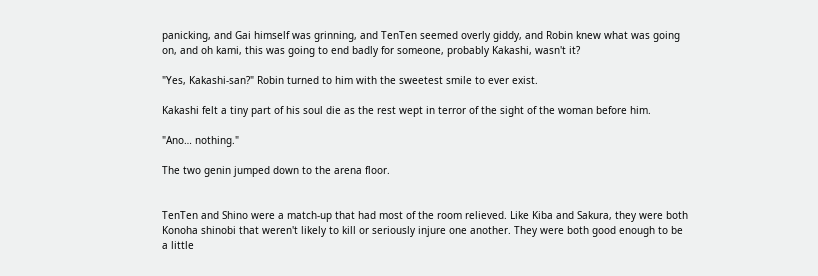panicking, and Gai himself was grinning, and TenTen seemed overly giddy, and Robin knew what was going on, and oh kami, this was going to end badly for someone, probably Kakashi, wasn't it?

"Yes, Kakashi-san?" Robin turned to him with the sweetest smile to ever exist.

Kakashi felt a tiny part of his soul die as the rest wept in terror of the sight of the woman before him.

"Ano… nothing."

The two genin jumped down to the arena floor.


TenTen and Shino were a match-up that had most of the room relieved. Like Kiba and Sakura, they were both Konoha shinobi that weren't likely to kill or seriously injure one another. They were both good enough to be a little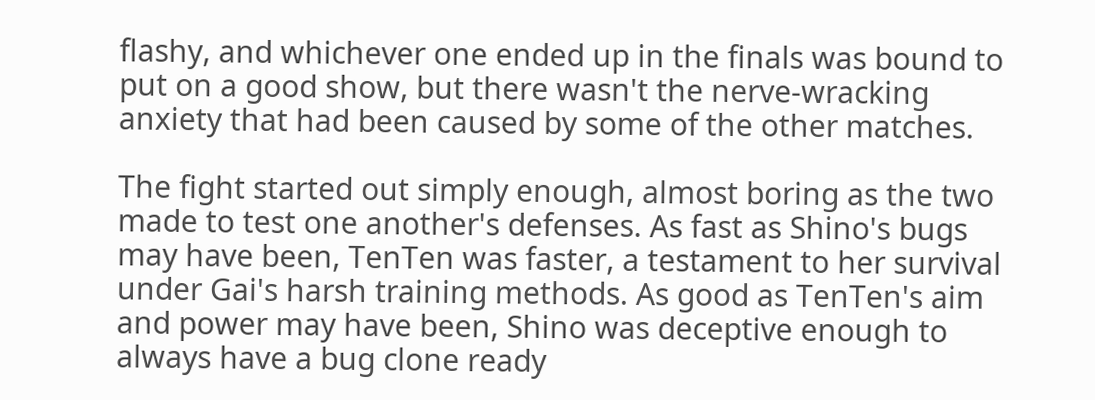flashy, and whichever one ended up in the finals was bound to put on a good show, but there wasn't the nerve-wracking anxiety that had been caused by some of the other matches.

The fight started out simply enough, almost boring as the two made to test one another's defenses. As fast as Shino's bugs may have been, TenTen was faster, a testament to her survival under Gai's harsh training methods. As good as TenTen's aim and power may have been, Shino was deceptive enough to always have a bug clone ready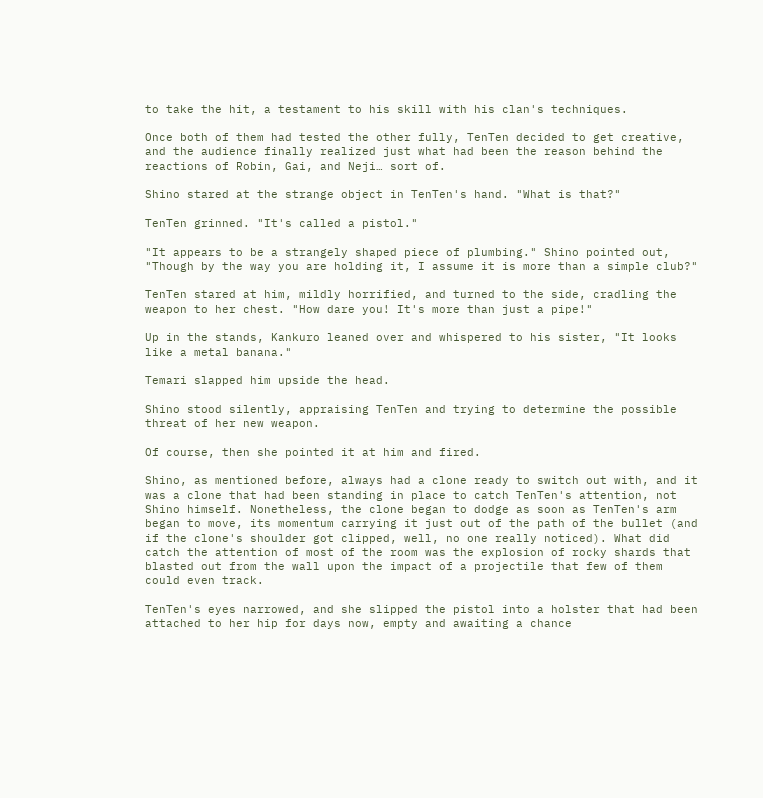to take the hit, a testament to his skill with his clan's techniques.

Once both of them had tested the other fully, TenTen decided to get creative, and the audience finally realized just what had been the reason behind the reactions of Robin, Gai, and Neji… sort of.

Shino stared at the strange object in TenTen's hand. "What is that?"

TenTen grinned. "It's called a pistol."

"It appears to be a strangely shaped piece of plumbing." Shino pointed out, "Though by the way you are holding it, I assume it is more than a simple club?"

TenTen stared at him, mildly horrified, and turned to the side, cradling the weapon to her chest. "How dare you! It's more than just a pipe!"

Up in the stands, Kankuro leaned over and whispered to his sister, "It looks like a metal banana."

Temari slapped him upside the head.

Shino stood silently, appraising TenTen and trying to determine the possible threat of her new weapon.

Of course, then she pointed it at him and fired.

Shino, as mentioned before, always had a clone ready to switch out with, and it was a clone that had been standing in place to catch TenTen's attention, not Shino himself. Nonetheless, the clone began to dodge as soon as TenTen's arm began to move, its momentum carrying it just out of the path of the bullet (and if the clone's shoulder got clipped, well, no one really noticed). What did catch the attention of most of the room was the explosion of rocky shards that blasted out from the wall upon the impact of a projectile that few of them could even track.

TenTen's eyes narrowed, and she slipped the pistol into a holster that had been attached to her hip for days now, empty and awaiting a chance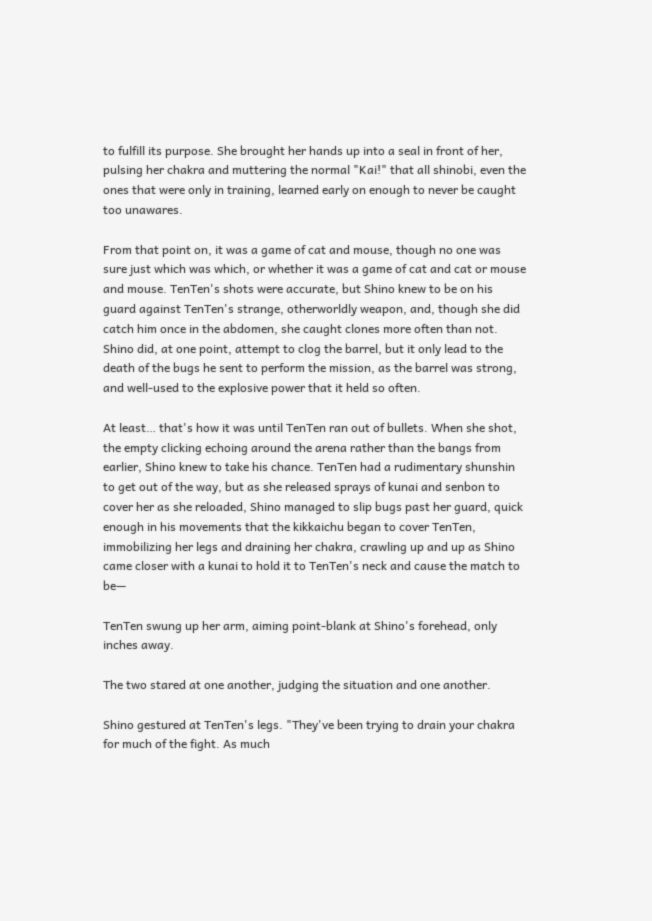to fulfill its purpose. She brought her hands up into a seal in front of her, pulsing her chakra and muttering the normal "Kai!" that all shinobi, even the ones that were only in training, learned early on enough to never be caught too unawares.

From that point on, it was a game of cat and mouse, though no one was sure just which was which, or whether it was a game of cat and cat or mouse and mouse. TenTen's shots were accurate, but Shino knew to be on his guard against TenTen's strange, otherworldly weapon, and, though she did catch him once in the abdomen, she caught clones more often than not. Shino did, at one point, attempt to clog the barrel, but it only lead to the death of the bugs he sent to perform the mission, as the barrel was strong, and well-used to the explosive power that it held so often.

At least… that's how it was until TenTen ran out of bullets. When she shot, the empty clicking echoing around the arena rather than the bangs from earlier, Shino knew to take his chance. TenTen had a rudimentary shunshin to get out of the way, but as she released sprays of kunai and senbon to cover her as she reloaded, Shino managed to slip bugs past her guard, quick enough in his movements that the kikkaichu began to cover TenTen, immobilizing her legs and draining her chakra, crawling up and up as Shino came closer with a kunai to hold it to TenTen's neck and cause the match to be—

TenTen swung up her arm, aiming point-blank at Shino's forehead, only inches away.

The two stared at one another, judging the situation and one another.

Shino gestured at TenTen's legs. "They've been trying to drain your chakra for much of the fight. As much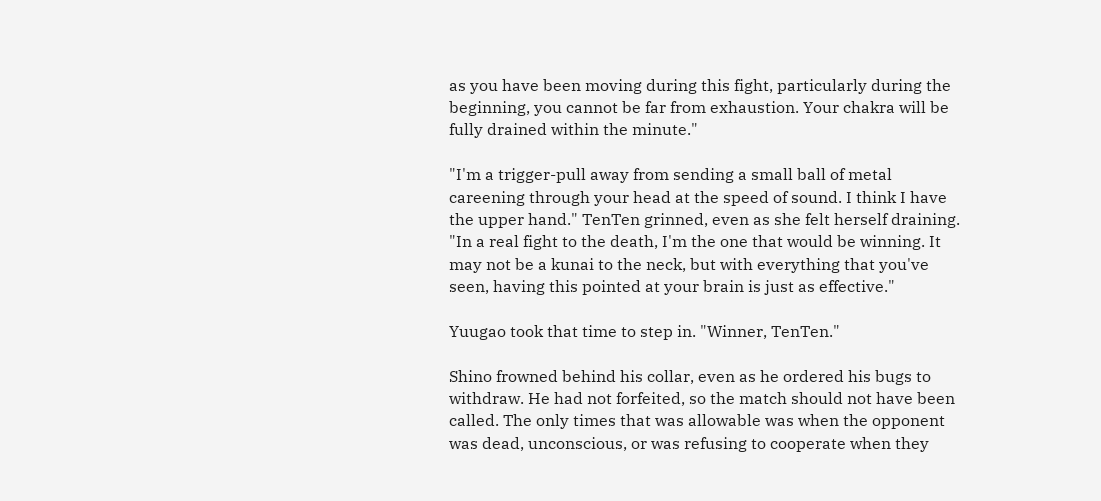as you have been moving during this fight, particularly during the beginning, you cannot be far from exhaustion. Your chakra will be fully drained within the minute."

"I'm a trigger-pull away from sending a small ball of metal careening through your head at the speed of sound. I think I have the upper hand." TenTen grinned, even as she felt herself draining. "In a real fight to the death, I'm the one that would be winning. It may not be a kunai to the neck, but with everything that you've seen, having this pointed at your brain is just as effective."

Yuugao took that time to step in. "Winner, TenTen."

Shino frowned behind his collar, even as he ordered his bugs to withdraw. He had not forfeited, so the match should not have been called. The only times that was allowable was when the opponent was dead, unconscious, or was refusing to cooperate when they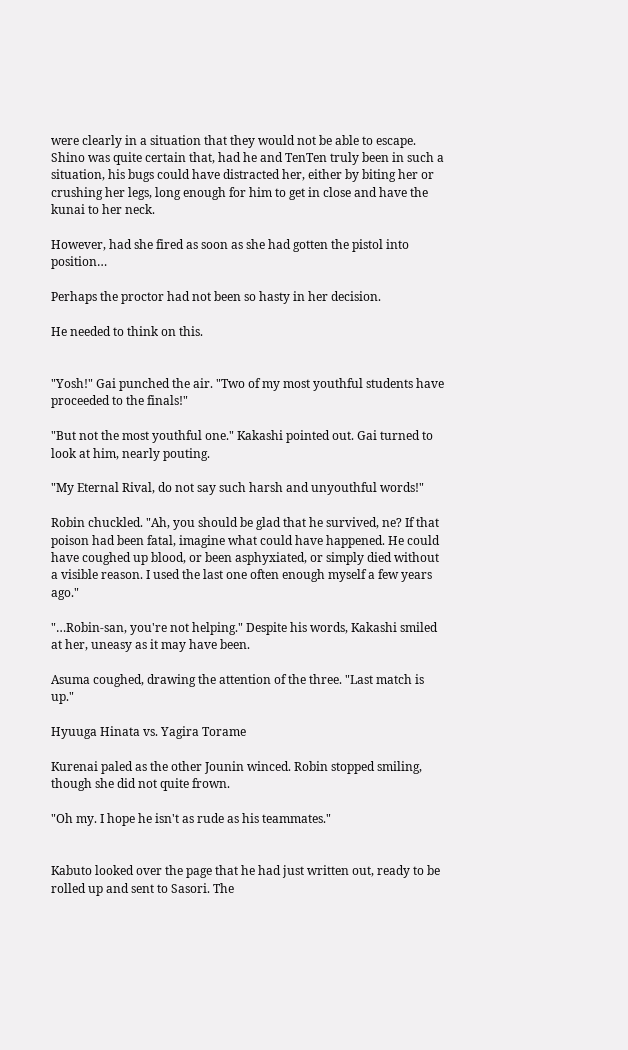were clearly in a situation that they would not be able to escape. Shino was quite certain that, had he and TenTen truly been in such a situation, his bugs could have distracted her, either by biting her or crushing her legs, long enough for him to get in close and have the kunai to her neck.

However, had she fired as soon as she had gotten the pistol into position…

Perhaps the proctor had not been so hasty in her decision.

He needed to think on this.


"Yosh!" Gai punched the air. "Two of my most youthful students have proceeded to the finals!"

"But not the most youthful one." Kakashi pointed out. Gai turned to look at him, nearly pouting.

"My Eternal Rival, do not say such harsh and unyouthful words!"

Robin chuckled. "Ah, you should be glad that he survived, ne? If that poison had been fatal, imagine what could have happened. He could have coughed up blood, or been asphyxiated, or simply died without a visible reason. I used the last one often enough myself a few years ago."

"…Robin-san, you're not helping." Despite his words, Kakashi smiled at her, uneasy as it may have been.

Asuma coughed, drawing the attention of the three. "Last match is up."

Hyuuga Hinata vs. Yagira Torame

Kurenai paled as the other Jounin winced. Robin stopped smiling, though she did not quite frown.

"Oh my. I hope he isn't as rude as his teammates."


Kabuto looked over the page that he had just written out, ready to be rolled up and sent to Sasori. The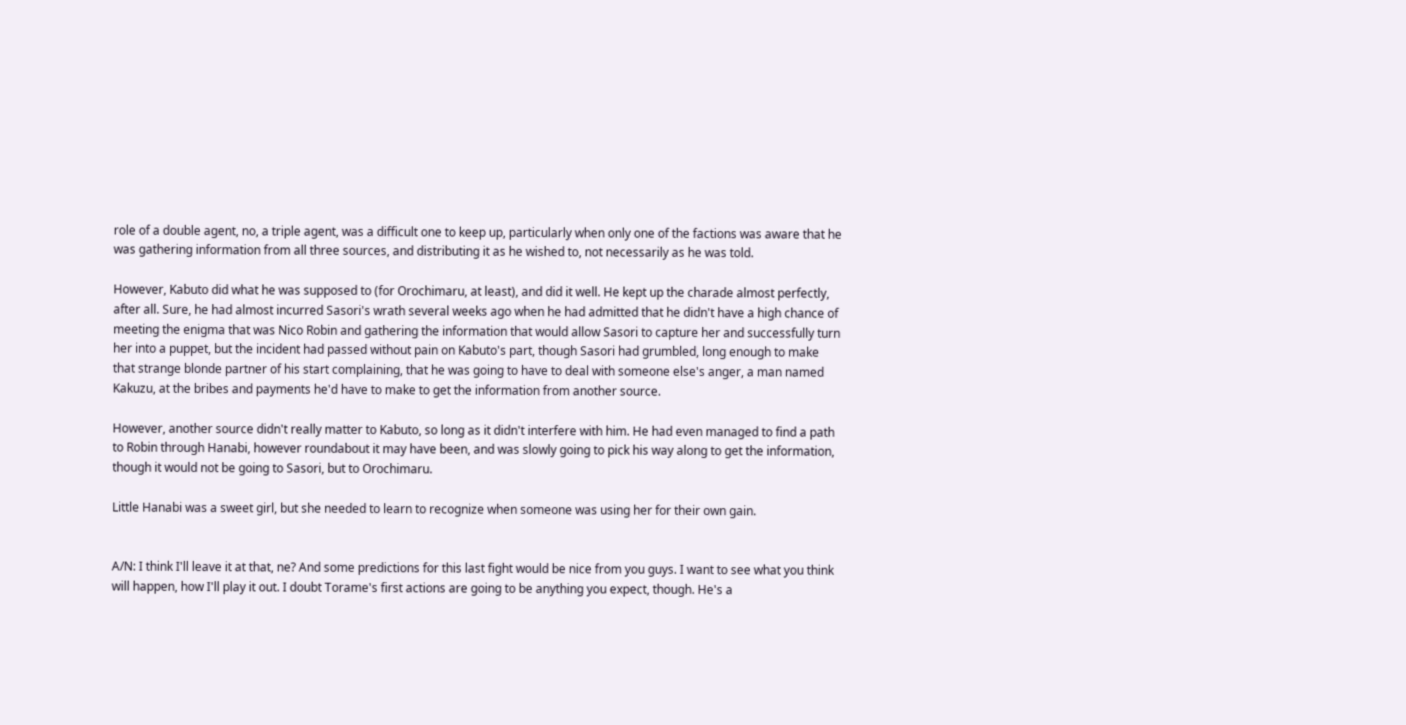role of a double agent, no, a triple agent, was a difficult one to keep up, particularly when only one of the factions was aware that he was gathering information from all three sources, and distributing it as he wished to, not necessarily as he was told.

However, Kabuto did what he was supposed to (for Orochimaru, at least), and did it well. He kept up the charade almost perfectly, after all. Sure, he had almost incurred Sasori's wrath several weeks ago when he had admitted that he didn't have a high chance of meeting the enigma that was Nico Robin and gathering the information that would allow Sasori to capture her and successfully turn her into a puppet, but the incident had passed without pain on Kabuto's part, though Sasori had grumbled, long enough to make that strange blonde partner of his start complaining, that he was going to have to deal with someone else's anger, a man named Kakuzu, at the bribes and payments he'd have to make to get the information from another source.

However, another source didn't really matter to Kabuto, so long as it didn't interfere with him. He had even managed to find a path to Robin through Hanabi, however roundabout it may have been, and was slowly going to pick his way along to get the information, though it would not be going to Sasori, but to Orochimaru.

Little Hanabi was a sweet girl, but she needed to learn to recognize when someone was using her for their own gain.


A/N: I think I'll leave it at that, ne? And some predictions for this last fight would be nice from you guys. I want to see what you think will happen, how I'll play it out. I doubt Torame's first actions are going to be anything you expect, though. He's a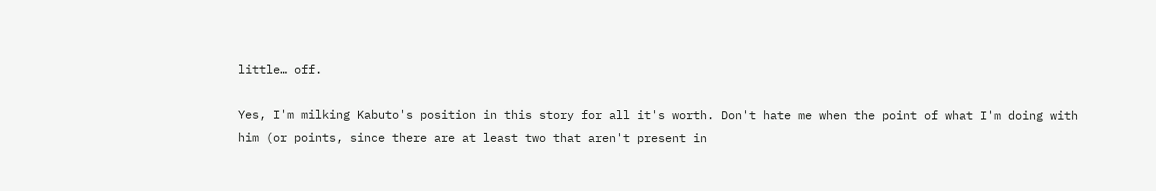little… off.

Yes, I'm milking Kabuto's position in this story for all it's worth. Don't hate me when the point of what I'm doing with him (or points, since there are at least two that aren't present in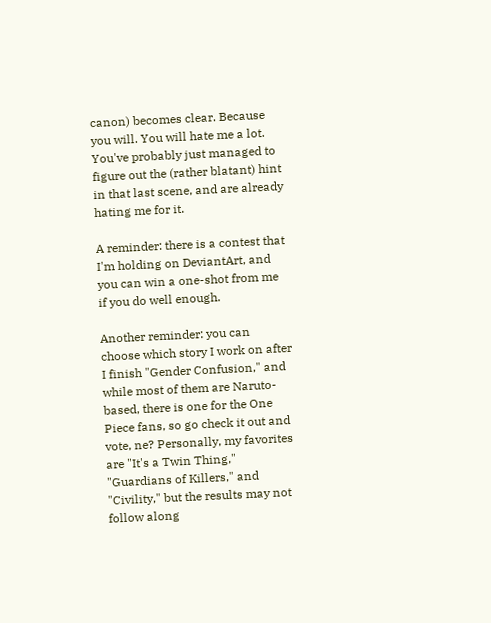canon) becomes clear. Because you will. You will hate me a lot. You've probably just managed to figure out the (rather blatant) hint in that last scene, and are already hating me for it.

A reminder: there is a contest that I'm holding on DeviantArt, and you can win a one-shot from me if you do well enough.

Another reminder: you can choose which story I work on after I finish "Gender Confusion," and while most of them are Naruto-based, there is one for the One Piece fans, so go check it out and vote, ne? Personally, my favorites are "It's a Twin Thing," "Guardians of Killers," and "Civility," but the results may not follow along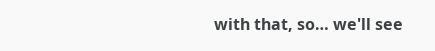with that, so… we'll see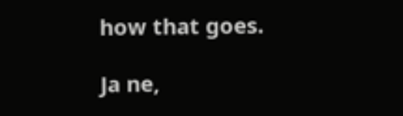how that goes.

Ja ne,